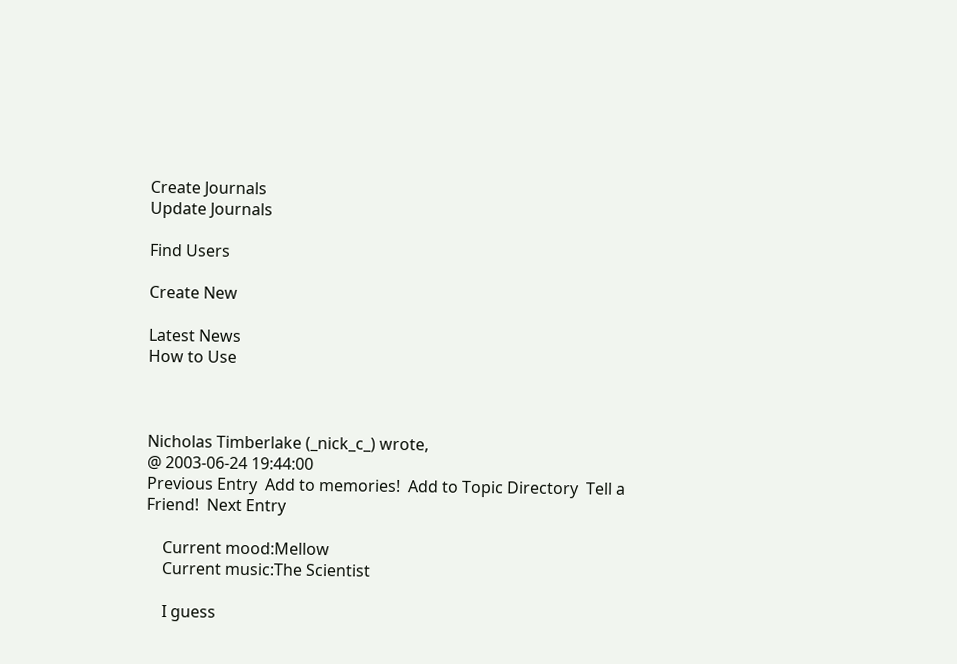Create Journals
Update Journals

Find Users

Create New

Latest News
How to Use



Nicholas Timberlake (_nick_c_) wrote,
@ 2003-06-24 19:44:00
Previous Entry  Add to memories!  Add to Topic Directory  Tell a Friend!  Next Entry

    Current mood:Mellow
    Current music:The Scientist

    I guess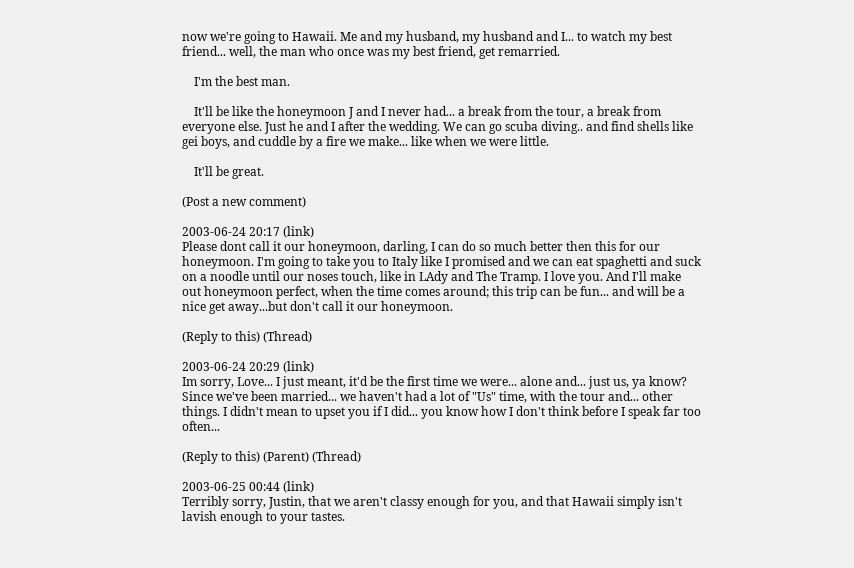now we're going to Hawaii. Me and my husband, my husband and I... to watch my best friend... well, the man who once was my best friend, get remarried.

    I'm the best man.

    It'll be like the honeymoon J and I never had... a break from the tour, a break from everyone else. Just he and I after the wedding. We can go scuba diving.. and find shells like gei boys, and cuddle by a fire we make... like when we were little.

    It'll be great.

(Post a new comment)

2003-06-24 20:17 (link)
Please dont call it our honeymoon, darling, I can do so much better then this for our honeymoon. I'm going to take you to Italy like I promised and we can eat spaghetti and suck on a noodle until our noses touch, like in LAdy and The Tramp. I love you. And I'll make out honeymoon perfect, when the time comes around; this trip can be fun... and will be a nice get away...but don't call it our honeymoon.

(Reply to this) (Thread)

2003-06-24 20:29 (link)
Im sorry, Love... I just meant, it'd be the first time we were... alone and... just us, ya know? Since we've been married... we haven't had a lot of "Us" time, with the tour and... other things. I didn't mean to upset you if I did... you know how I don't think before I speak far too often...

(Reply to this) (Parent) (Thread)

2003-06-25 00:44 (link)
Terribly sorry, Justin, that we aren't classy enough for you, and that Hawaii simply isn't lavish enough to your tastes.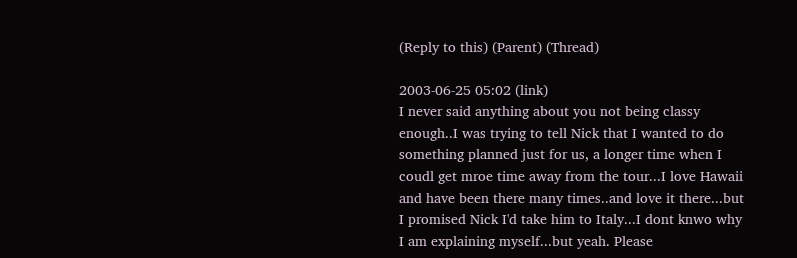(Reply to this) (Parent) (Thread)

2003-06-25 05:02 (link)
I never said anything about you not being classy enough..I was trying to tell Nick that I wanted to do something planned just for us, a longer time when I coudl get mroe time away from the tour...I love Hawaii and have been there many times..and love it there...but I promised Nick I'd take him to Italy...I dont knwo why I am explaining myself...but yeah. Please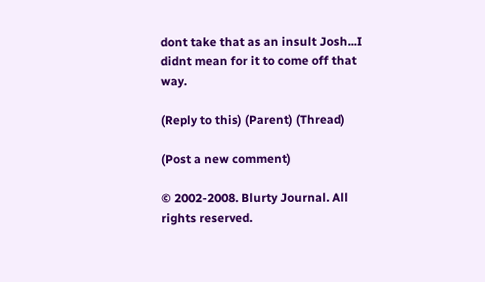dont take that as an insult Josh...I didnt mean for it to come off that way.

(Reply to this) (Parent) (Thread)

(Post a new comment)

© 2002-2008. Blurty Journal. All rights reserved.